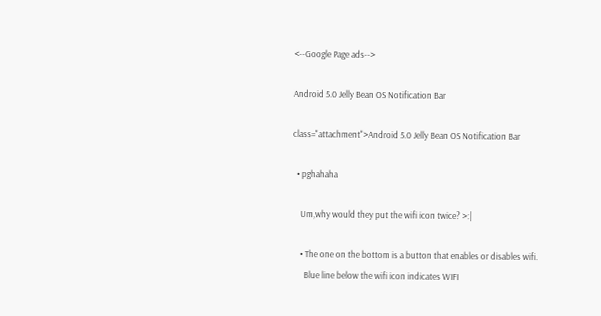<--Google Page ads-->

Android 5.0 Jelly Bean OS Notification Bar

class="attachment">Android 5.0 Jelly Bean OS Notification Bar

  • pghahaha

    Um,why would they put the wifi icon twice? >:|

    • The one on the bottom is a button that enables or disables wifi.
      Blue line below the wifi icon indicates WIFI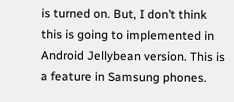is turned on. But, I don’t think this is going to implemented in Android Jellybean version. This is a feature in Samsung phones.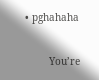• pghahaha

        You’re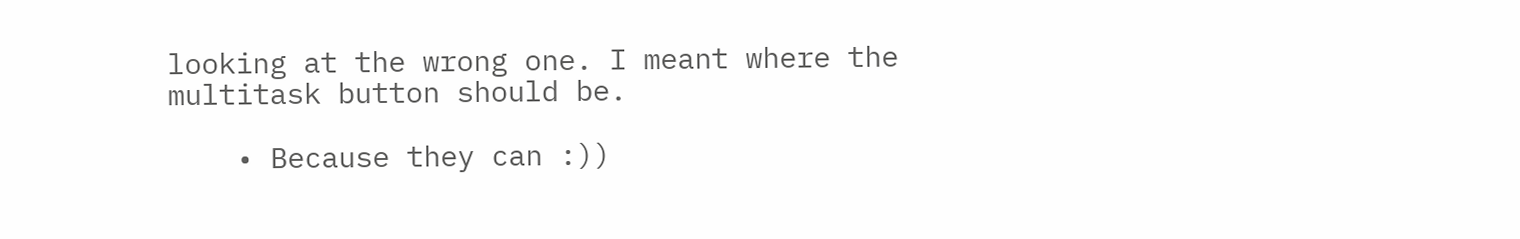looking at the wrong one. I meant where the multitask button should be.

    • Because they can :))